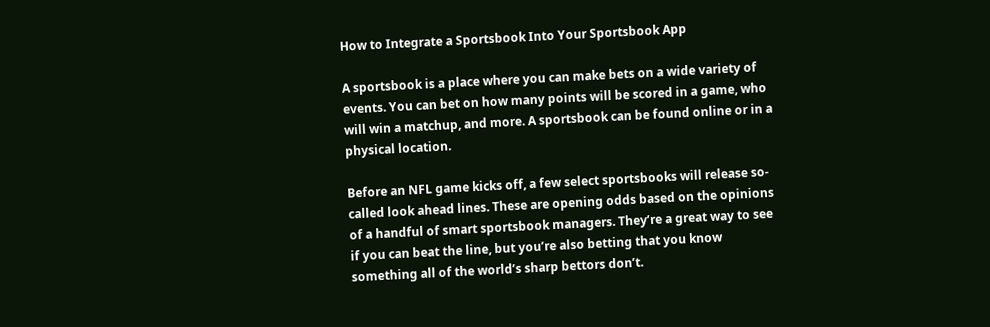How to Integrate a Sportsbook Into Your Sportsbook App

A sportsbook is a place where you can make bets on a wide variety of events. You can bet on how many points will be scored in a game, who will win a matchup, and more. A sportsbook can be found online or in a physical location.

Before an NFL game kicks off, a few select sportsbooks will release so-called look ahead lines. These are opening odds based on the opinions of a handful of smart sportsbook managers. They’re a great way to see if you can beat the line, but you’re also betting that you know something all of the world’s sharp bettors don’t.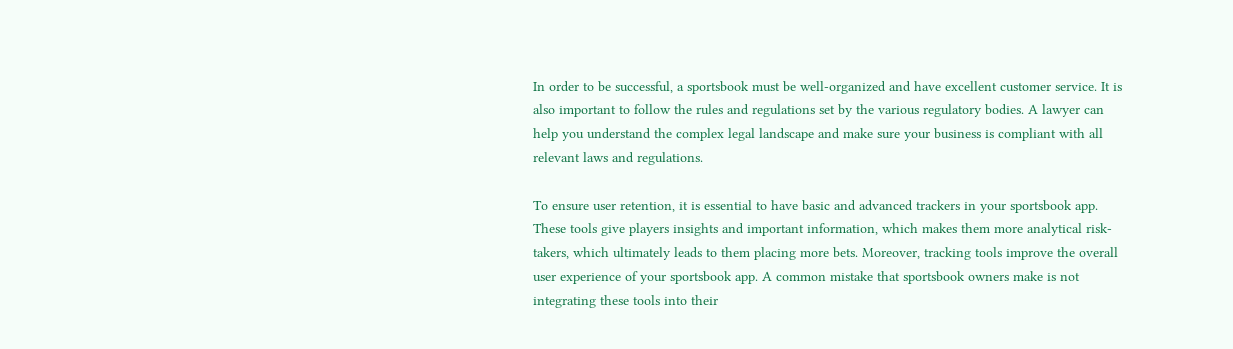In order to be successful, a sportsbook must be well-organized and have excellent customer service. It is also important to follow the rules and regulations set by the various regulatory bodies. A lawyer can help you understand the complex legal landscape and make sure your business is compliant with all relevant laws and regulations.

To ensure user retention, it is essential to have basic and advanced trackers in your sportsbook app. These tools give players insights and important information, which makes them more analytical risk-takers, which ultimately leads to them placing more bets. Moreover, tracking tools improve the overall user experience of your sportsbook app. A common mistake that sportsbook owners make is not integrating these tools into their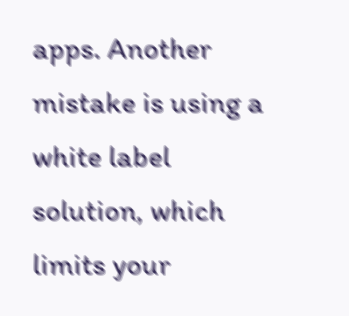apps. Another mistake is using a white label solution, which limits your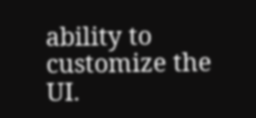ability to customize the UI.